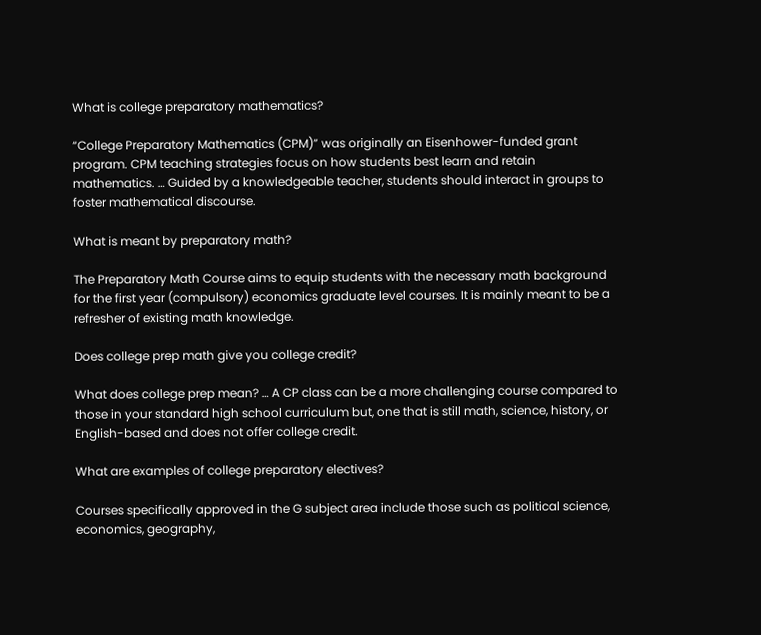What is college preparatory mathematics?

“College Preparatory Mathematics (CPM)” was originally an Eisenhower-funded grant program. CPM teaching strategies focus on how students best learn and retain mathematics. … Guided by a knowledgeable teacher, students should interact in groups to foster mathematical discourse.

What is meant by preparatory math?

The Preparatory Math Course aims to equip students with the necessary math background for the first year (compulsory) economics graduate level courses. It is mainly meant to be a refresher of existing math knowledge.

Does college prep math give you college credit?

What does college prep mean? … A CP class can be a more challenging course compared to those in your standard high school curriculum but, one that is still math, science, history, or English-based and does not offer college credit.

What are examples of college preparatory electives?

Courses specifically approved in the G subject area include those such as political science, economics, geography,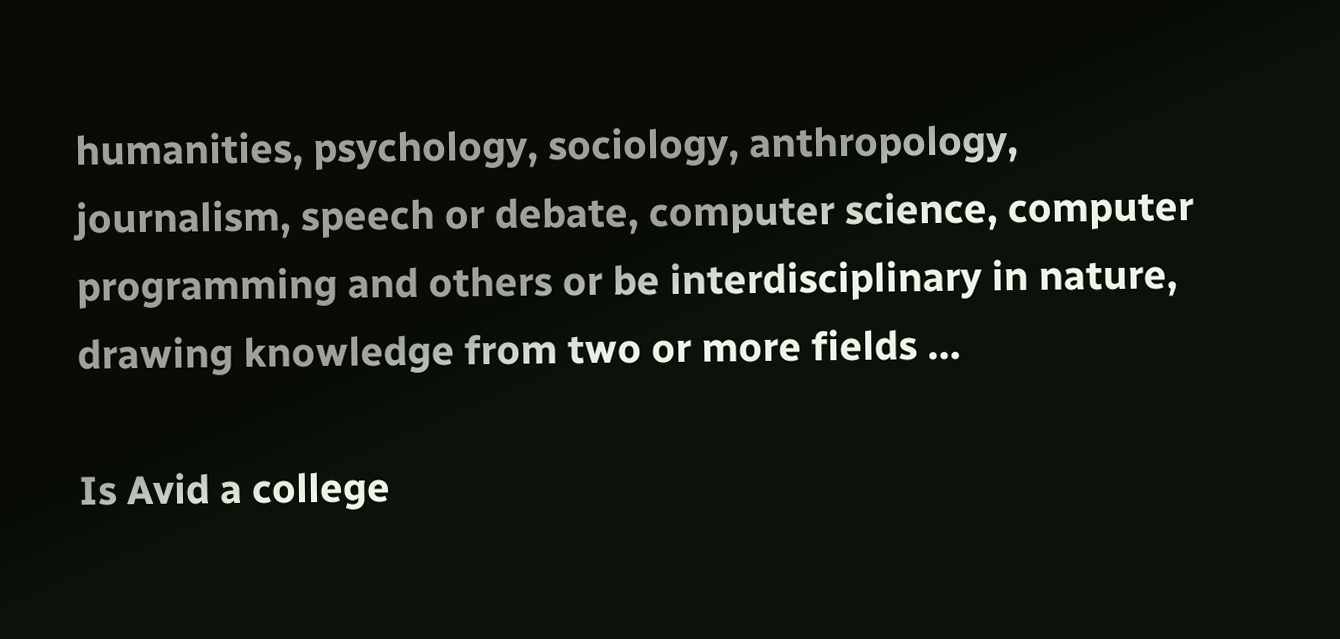humanities, psychology, sociology, anthropology, journalism, speech or debate, computer science, computer programming and others or be interdisciplinary in nature, drawing knowledge from two or more fields …

Is Avid a college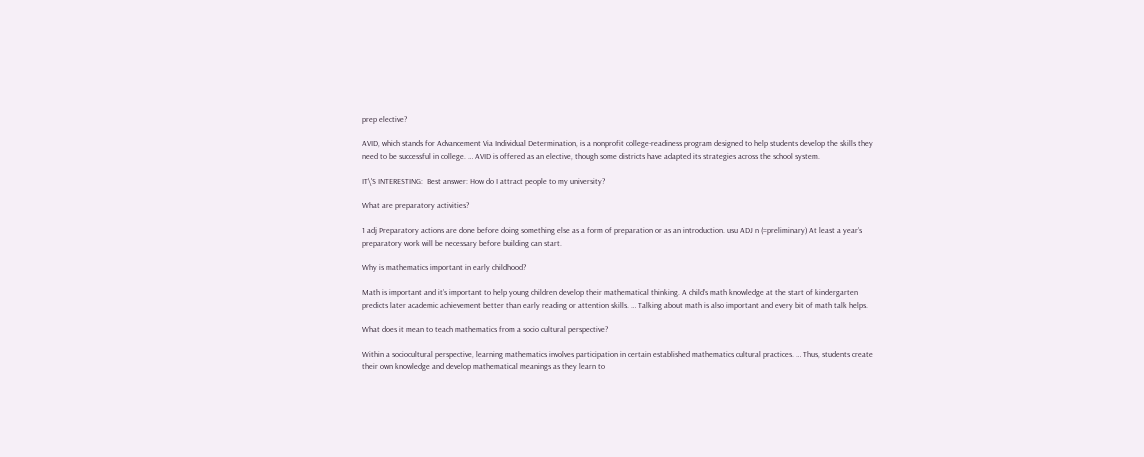prep elective?

AVID, which stands for Advancement Via Individual Determination, is a nonprofit college-readiness program designed to help students develop the skills they need to be successful in college. … AVID is offered as an elective, though some districts have adapted its strategies across the school system.

IT\'S INTERESTING:  Best answer: How do I attract people to my university?

What are preparatory activities?

1 adj Preparatory actions are done before doing something else as a form of preparation or as an introduction. usu ADJ n (=preliminary) At least a year’s preparatory work will be necessary before building can start.

Why is mathematics important in early childhood?

Math is important and it’s important to help young children develop their mathematical thinking. A child’s math knowledge at the start of kindergarten predicts later academic achievement better than early reading or attention skills. … Talking about math is also important and every bit of math talk helps.

What does it mean to teach mathematics from a socio cultural perspective?

Within a sociocultural perspective, learning mathematics involves participation in certain established mathematics cultural practices. … Thus, students create their own knowledge and develop mathematical meanings as they learn to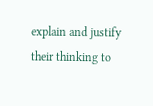explain and justify their thinking to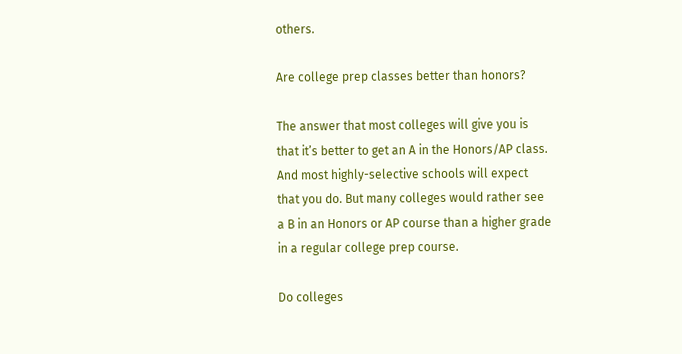others.

Are college prep classes better than honors?

The answer that most colleges will give you is that it’s better to get an A in the Honors/AP class. And most highly-selective schools will expect that you do. But many colleges would rather see a B in an Honors or AP course than a higher grade in a regular college prep course.

Do colleges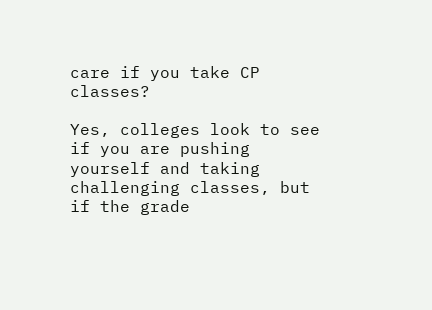care if you take CP classes?

Yes, colleges look to see if you are pushing yourself and taking challenging classes, but if the grade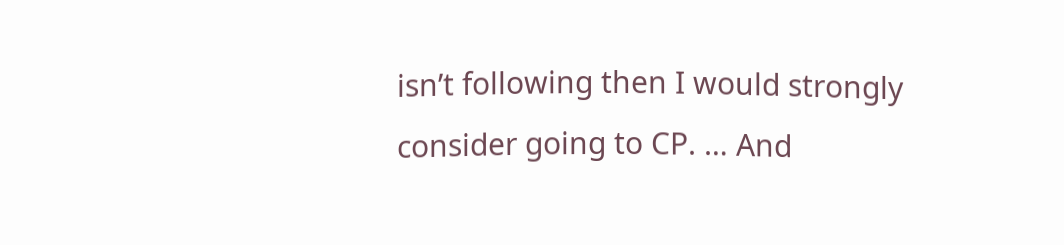isn’t following then I would strongly consider going to CP. … And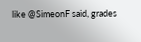like @SimeonF said, grades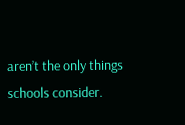aren’t the only things schools consider.